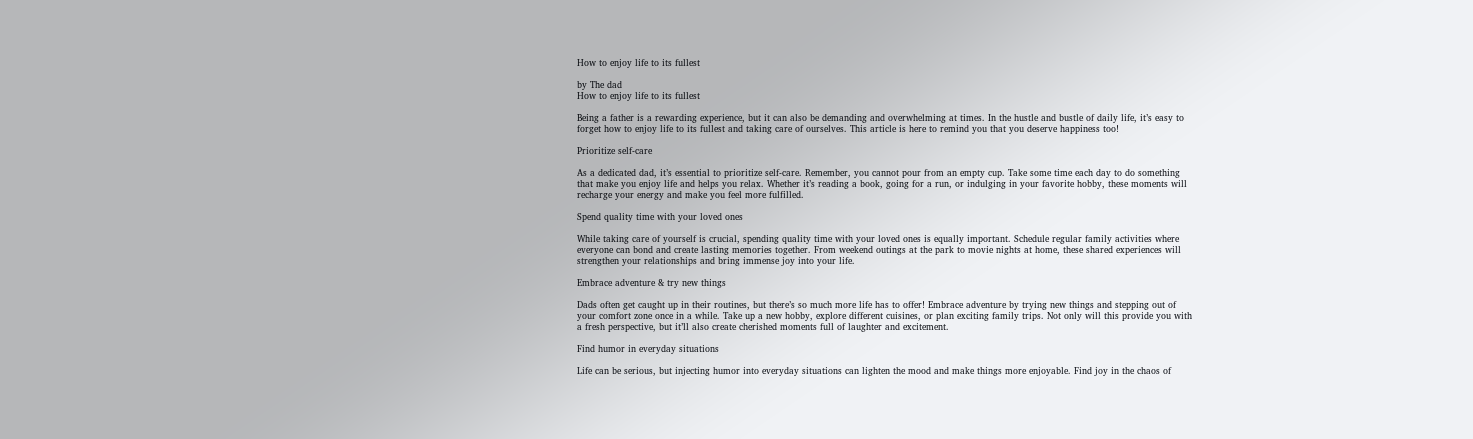How to enjoy life to its fullest

by The dad
How to enjoy life to its fullest

Being a father is a rewarding experience, but it can also be demanding and overwhelming at times. In the hustle and bustle of daily life, it’s easy to forget how to enjoy life to its fullest and taking care of ourselves. This article is here to remind you that you deserve happiness too!

Prioritize self-care

As a dedicated dad, it’s essential to prioritize self-care. Remember, you cannot pour from an empty cup. Take some time each day to do something that make you enjoy life and helps you relax. Whether it’s reading a book, going for a run, or indulging in your favorite hobby, these moments will recharge your energy and make you feel more fulfilled.

Spend quality time with your loved ones

While taking care of yourself is crucial, spending quality time with your loved ones is equally important. Schedule regular family activities where everyone can bond and create lasting memories together. From weekend outings at the park to movie nights at home, these shared experiences will strengthen your relationships and bring immense joy into your life.

Embrace adventure & try new things

Dads often get caught up in their routines, but there’s so much more life has to offer! Embrace adventure by trying new things and stepping out of your comfort zone once in a while. Take up a new hobby, explore different cuisines, or plan exciting family trips. Not only will this provide you with a fresh perspective, but it’ll also create cherished moments full of laughter and excitement.

Find humor in everyday situations

Life can be serious, but injecting humor into everyday situations can lighten the mood and make things more enjoyable. Find joy in the chaos of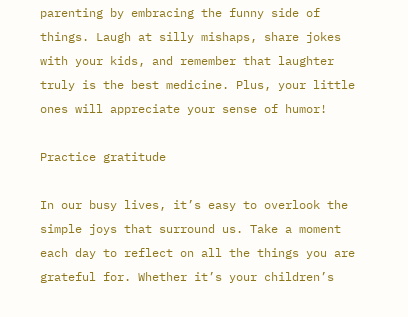parenting by embracing the funny side of things. Laugh at silly mishaps, share jokes with your kids, and remember that laughter truly is the best medicine. Plus, your little ones will appreciate your sense of humor!

Practice gratitude

In our busy lives, it’s easy to overlook the simple joys that surround us. Take a moment each day to reflect on all the things you are grateful for. Whether it’s your children’s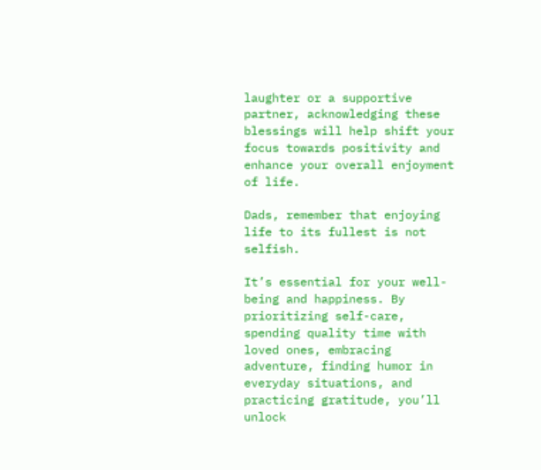laughter or a supportive partner, acknowledging these blessings will help shift your focus towards positivity and enhance your overall enjoyment of life.

Dads, remember that enjoying life to its fullest is not selfish.

It’s essential for your well-being and happiness. By prioritizing self-care, spending quality time with loved ones, embracing adventure, finding humor in everyday situations, and practicing gratitude, you’ll unlock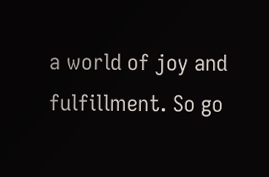a world of joy and fulfillment. So go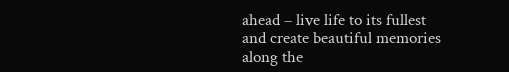ahead – live life to its fullest and create beautiful memories along the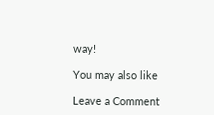way!

You may also like

Leave a Comment